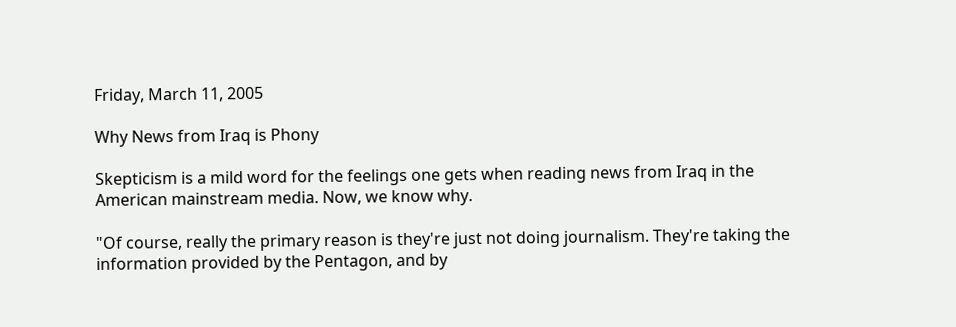Friday, March 11, 2005

Why News from Iraq is Phony

Skepticism is a mild word for the feelings one gets when reading news from Iraq in the American mainstream media. Now, we know why.

"Of course, really the primary reason is they're just not doing journalism. They're taking the information provided by the Pentagon, and by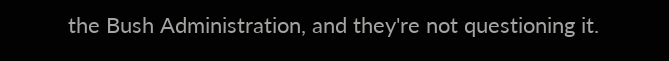the Bush Administration, and they're not questioning it.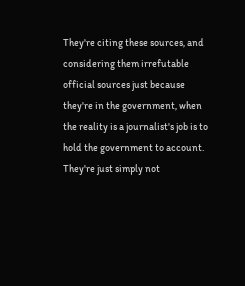They're citing these sources, and considering them irrefutable official sources just because they're in the government, when the reality is a journalist's job is to hold the government to account. They're just simply not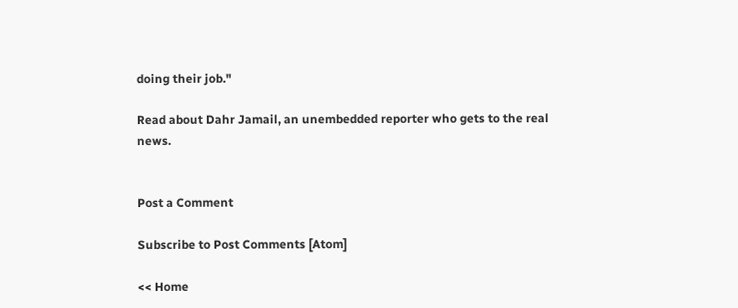doing their job."

Read about Dahr Jamail, an unembedded reporter who gets to the real news.


Post a Comment

Subscribe to Post Comments [Atom]

<< Home